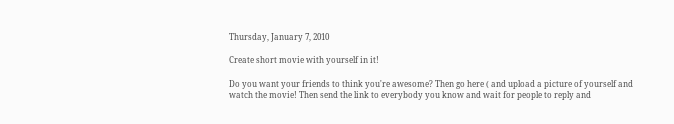Thursday, January 7, 2010

Create short movie with yourself in it!

Do you want your friends to think you're awesome? Then go here ( and upload a picture of yourself and watch the movie! Then send the link to everybody you know and wait for people to reply and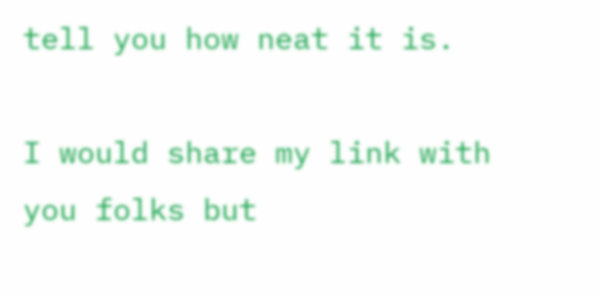tell you how neat it is.

I would share my link with you folks but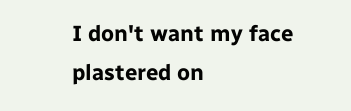I don't want my face plastered on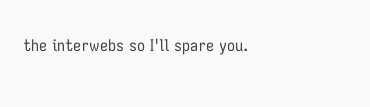the interwebs so I'll spare you.